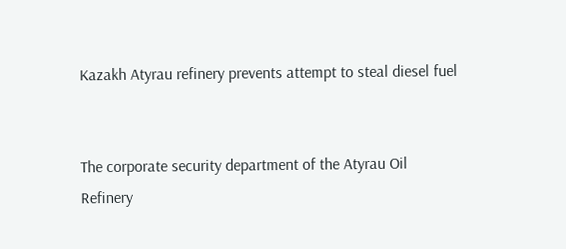Kazakh Atyrau refinery prevents attempt to steal diesel fuel


The corporate security department of the Atyrau Oil Refinery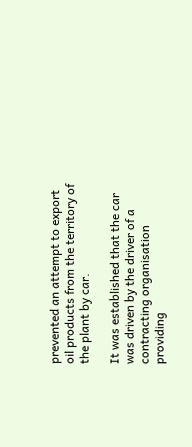prevented an attempt to export oil products from the territory of the plant by car.

It was established that the car was driven by the driver of a contracting organisation providing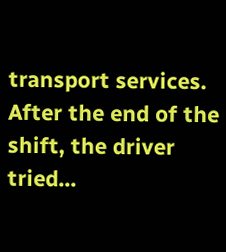transport services. After the end of the shift, the driver tried...